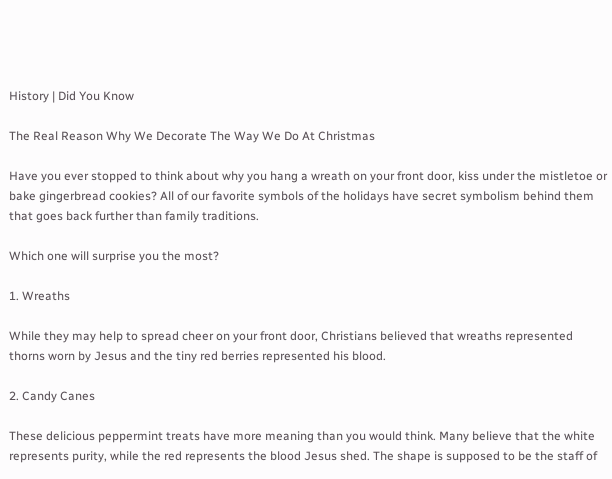History | Did You Know

The Real Reason Why We Decorate The Way We Do At Christmas

Have you ever stopped to think about why you hang a wreath on your front door, kiss under the mistletoe or bake gingerbread cookies? All of our favorite symbols of the holidays have secret symbolism behind them that goes back further than family traditions.

Which one will surprise you the most?

1. Wreaths

While they may help to spread cheer on your front door, Christians believed that wreaths represented thorns worn by Jesus and the tiny red berries represented his blood.

2. Candy Canes

These delicious peppermint treats have more meaning than you would think. Many believe that the white represents purity, while the red represents the blood Jesus shed. The shape is supposed to be the staff of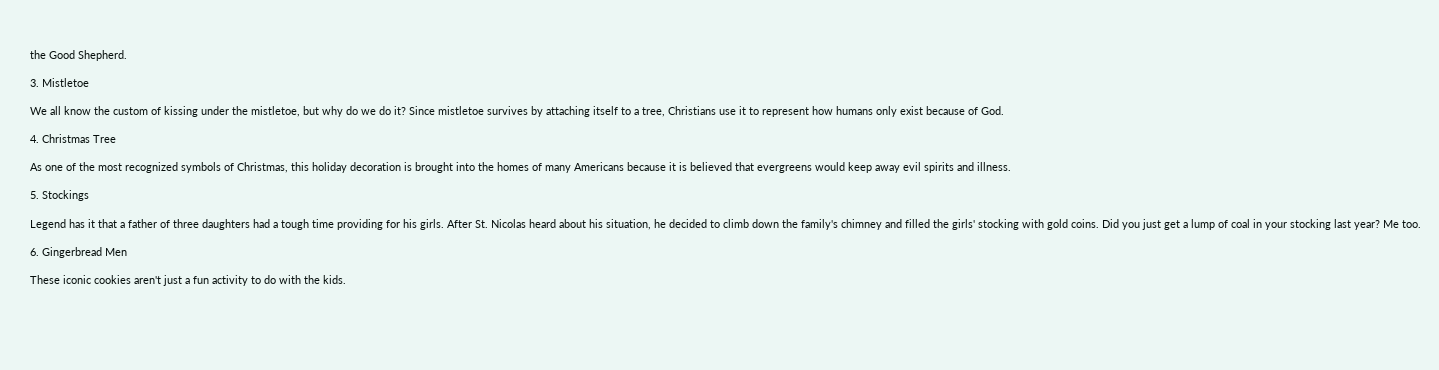the Good Shepherd.

3. Mistletoe

We all know the custom of kissing under the mistletoe, but why do we do it? Since mistletoe survives by attaching itself to a tree, Christians use it to represent how humans only exist because of God.

4. Christmas Tree

As one of the most recognized symbols of Christmas, this holiday decoration is brought into the homes of many Americans because it is believed that evergreens would keep away evil spirits and illness.

5. Stockings

Legend has it that a father of three daughters had a tough time providing for his girls. After St. Nicolas heard about his situation, he decided to climb down the family's chimney and filled the girls' stocking with gold coins. Did you just get a lump of coal in your stocking last year? Me too.

6. Gingerbread Men

These iconic cookies aren't just a fun activity to do with the kids.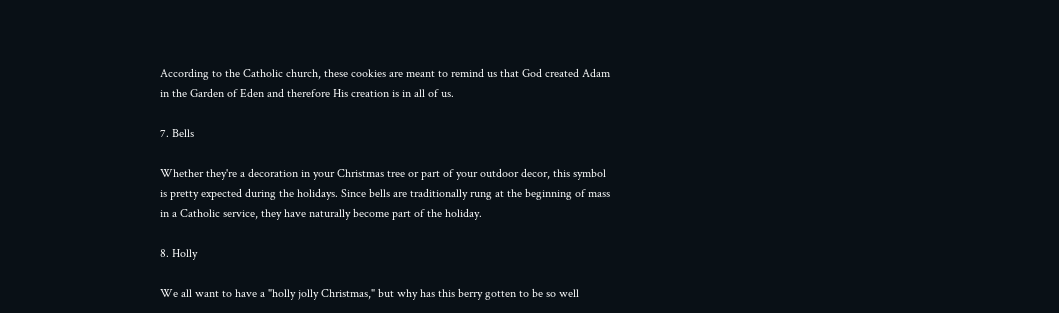According to the Catholic church, these cookies are meant to remind us that God created Adam in the Garden of Eden and therefore His creation is in all of us.

7. Bells

Whether they're a decoration in your Christmas tree or part of your outdoor decor, this symbol is pretty expected during the holidays. Since bells are traditionally rung at the beginning of mass in a Catholic service, they have naturally become part of the holiday.

8. Holly

We all want to have a "holly jolly Christmas," but why has this berry gotten to be so well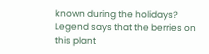known during the holidays? Legend says that the berries on this plant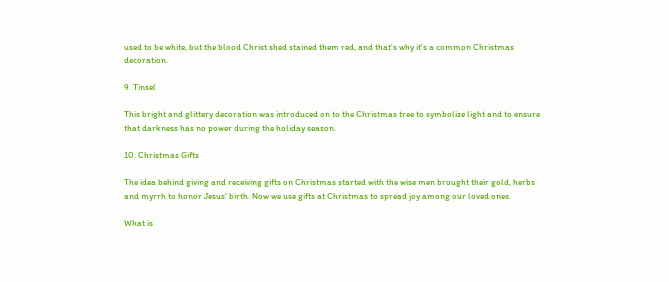used to be white, but the blood Christ shed stained them red, and that's why it's a common Christmas decoration.

9. Tinsel

This bright and glittery decoration was introduced on to the Christmas tree to symbolize light and to ensure that darkness has no power during the holiday season.

10. Christmas Gifts

The idea behind giving and receiving gifts on Christmas started with the wise men brought their gold, herbs and myrrh to honor Jesus' birth. Now we use gifts at Christmas to spread joy among our loved ones.

What is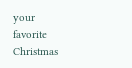your favorite Christmas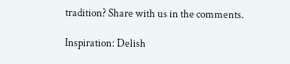tradition? Share with us in the comments.

Inspiration: Delish